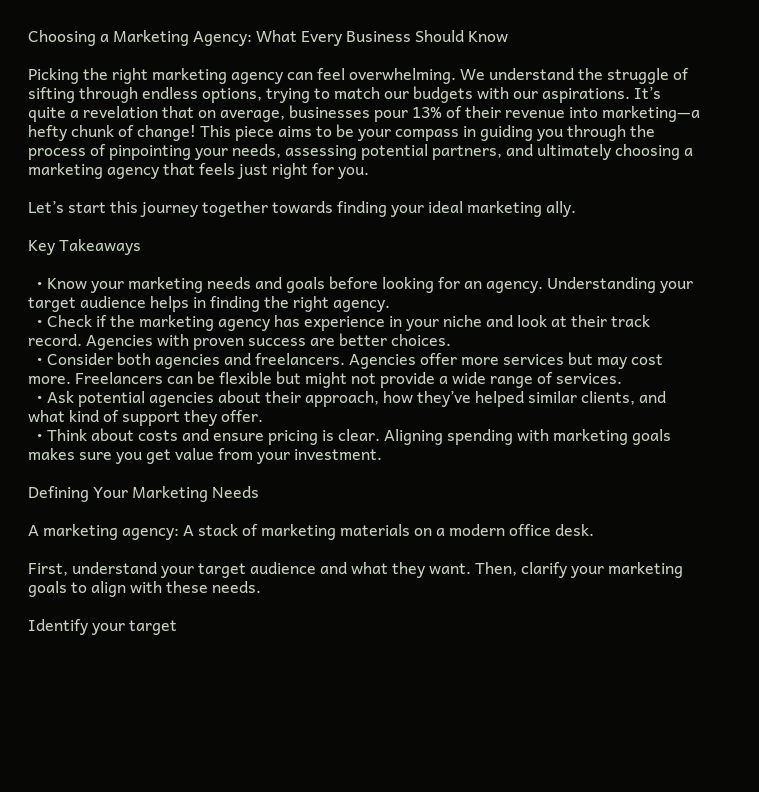Choosing a Marketing Agency: What Every Business Should Know

Picking the right marketing agency can feel overwhelming. We understand the struggle of sifting through endless options, trying to match our budgets with our aspirations. It’s quite a revelation that on average, businesses pour 13% of their revenue into marketing—a hefty chunk of change! This piece aims to be your compass in guiding you through the process of pinpointing your needs, assessing potential partners, and ultimately choosing a marketing agency that feels just right for you.

Let’s start this journey together towards finding your ideal marketing ally.

Key Takeaways

  • Know your marketing needs and goals before looking for an agency. Understanding your target audience helps in finding the right agency.
  • Check if the marketing agency has experience in your niche and look at their track record. Agencies with proven success are better choices.
  • Consider both agencies and freelancers. Agencies offer more services but may cost more. Freelancers can be flexible but might not provide a wide range of services.
  • Ask potential agencies about their approach, how they’ve helped similar clients, and what kind of support they offer.
  • Think about costs and ensure pricing is clear. Aligning spending with marketing goals makes sure you get value from your investment.

Defining Your Marketing Needs

A marketing agency: A stack of marketing materials on a modern office desk.

First, understand your target audience and what they want. Then, clarify your marketing goals to align with these needs.

Identify your target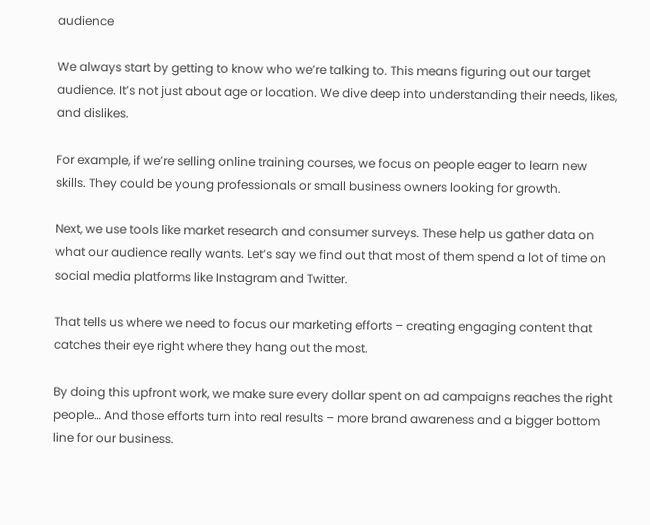audience

We always start by getting to know who we’re talking to. This means figuring out our target audience. It’s not just about age or location. We dive deep into understanding their needs, likes, and dislikes.

For example, if we’re selling online training courses, we focus on people eager to learn new skills. They could be young professionals or small business owners looking for growth.

Next, we use tools like market research and consumer surveys. These help us gather data on what our audience really wants. Let’s say we find out that most of them spend a lot of time on social media platforms like Instagram and Twitter.

That tells us where we need to focus our marketing efforts – creating engaging content that catches their eye right where they hang out the most.

By doing this upfront work, we make sure every dollar spent on ad campaigns reaches the right people… And those efforts turn into real results – more brand awareness and a bigger bottom line for our business.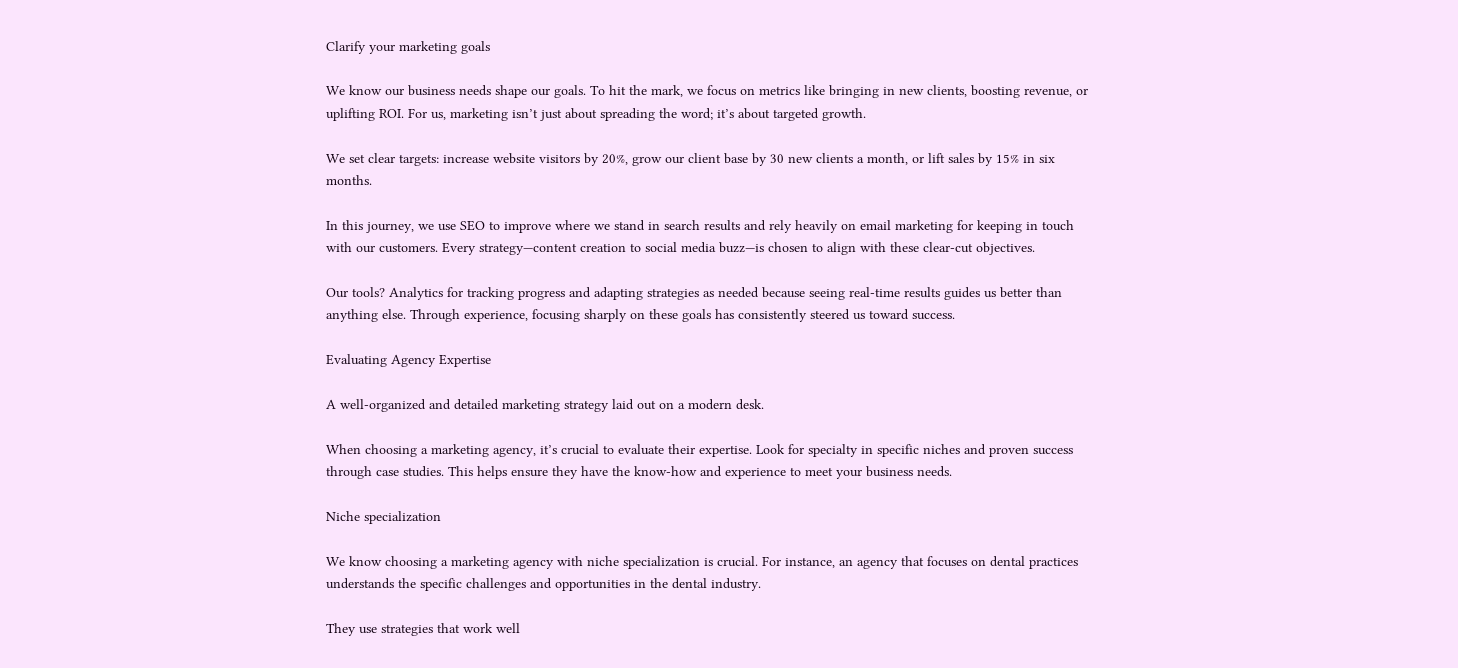Clarify your marketing goals

We know our business needs shape our goals. To hit the mark, we focus on metrics like bringing in new clients, boosting revenue, or uplifting ROI. For us, marketing isn’t just about spreading the word; it’s about targeted growth.

We set clear targets: increase website visitors by 20%, grow our client base by 30 new clients a month, or lift sales by 15% in six months.

In this journey, we use SEO to improve where we stand in search results and rely heavily on email marketing for keeping in touch with our customers. Every strategy—content creation to social media buzz—is chosen to align with these clear-cut objectives.

Our tools? Analytics for tracking progress and adapting strategies as needed because seeing real-time results guides us better than anything else. Through experience, focusing sharply on these goals has consistently steered us toward success.

Evaluating Agency Expertise

A well-organized and detailed marketing strategy laid out on a modern desk.

When choosing a marketing agency, it’s crucial to evaluate their expertise. Look for specialty in specific niches and proven success through case studies. This helps ensure they have the know-how and experience to meet your business needs.

Niche specialization

We know choosing a marketing agency with niche specialization is crucial. For instance, an agency that focuses on dental practices understands the specific challenges and opportunities in the dental industry.

They use strategies that work well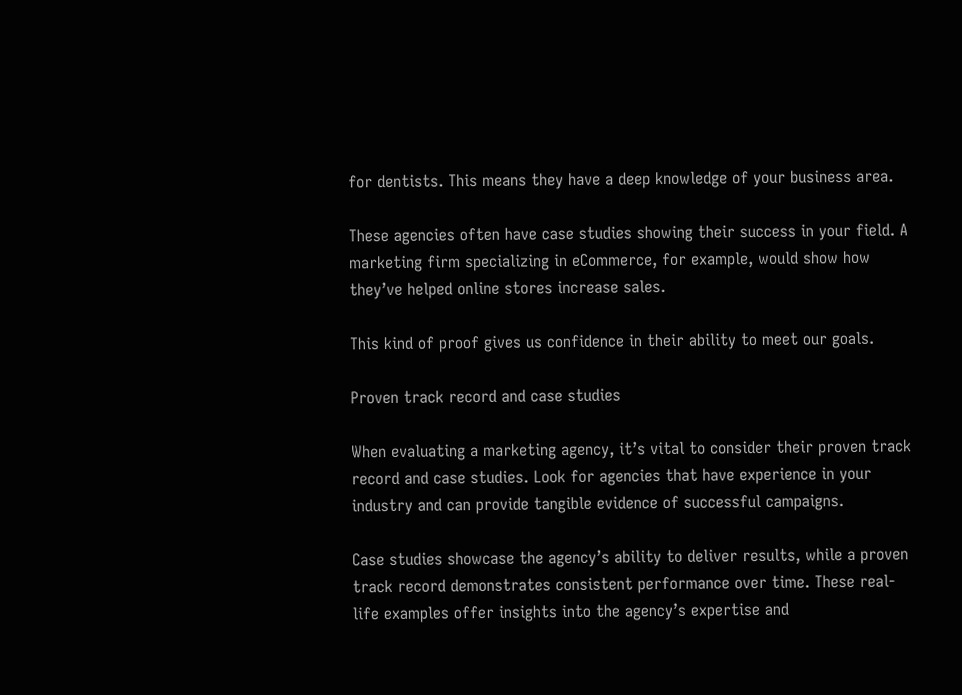for dentists. This means they have a deep knowledge of your business area.

These agencies often have case studies showing their success in your field. A marketing firm specializing in eCommerce, for example, would show how they’ve helped online stores increase sales.

This kind of proof gives us confidence in their ability to meet our goals.

Proven track record and case studies

When evaluating a marketing agency, it’s vital to consider their proven track record and case studies. Look for agencies that have experience in your industry and can provide tangible evidence of successful campaigns.

Case studies showcase the agency’s ability to deliver results, while a proven track record demonstrates consistent performance over time. These real-life examples offer insights into the agency’s expertise and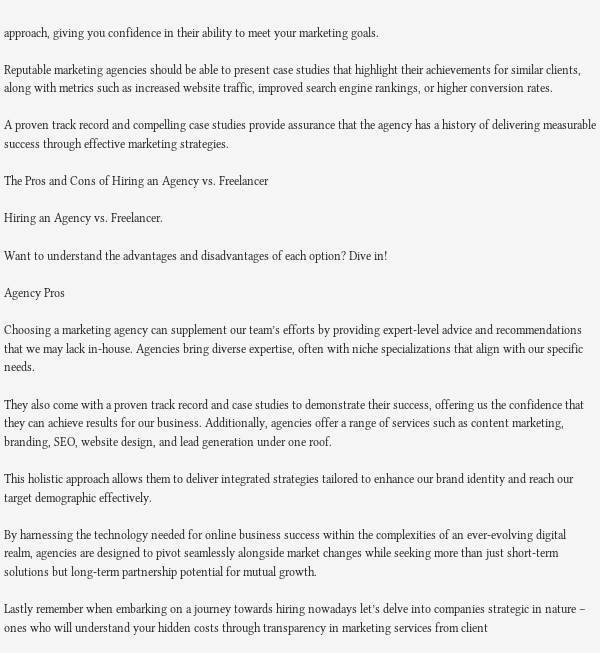approach, giving you confidence in their ability to meet your marketing goals.

Reputable marketing agencies should be able to present case studies that highlight their achievements for similar clients, along with metrics such as increased website traffic, improved search engine rankings, or higher conversion rates.

A proven track record and compelling case studies provide assurance that the agency has a history of delivering measurable success through effective marketing strategies.

The Pros and Cons of Hiring an Agency vs. Freelancer

Hiring an Agency vs. Freelancer.

Want to understand the advantages and disadvantages of each option? Dive in!

Agency Pros

Choosing a marketing agency can supplement our team’s efforts by providing expert-level advice and recommendations that we may lack in-house. Agencies bring diverse expertise, often with niche specializations that align with our specific needs.

They also come with a proven track record and case studies to demonstrate their success, offering us the confidence that they can achieve results for our business. Additionally, agencies offer a range of services such as content marketing, branding, SEO, website design, and lead generation under one roof.

This holistic approach allows them to deliver integrated strategies tailored to enhance our brand identity and reach our target demographic effectively.

By harnessing the technology needed for online business success within the complexities of an ever-evolving digital realm, agencies are designed to pivot seamlessly alongside market changes while seeking more than just short-term solutions but long-term partnership potential for mutual growth.

Lastly remember when embarking on a journey towards hiring nowadays let’s delve into companies strategic in nature – ones who will understand your hidden costs through transparency in marketing services from client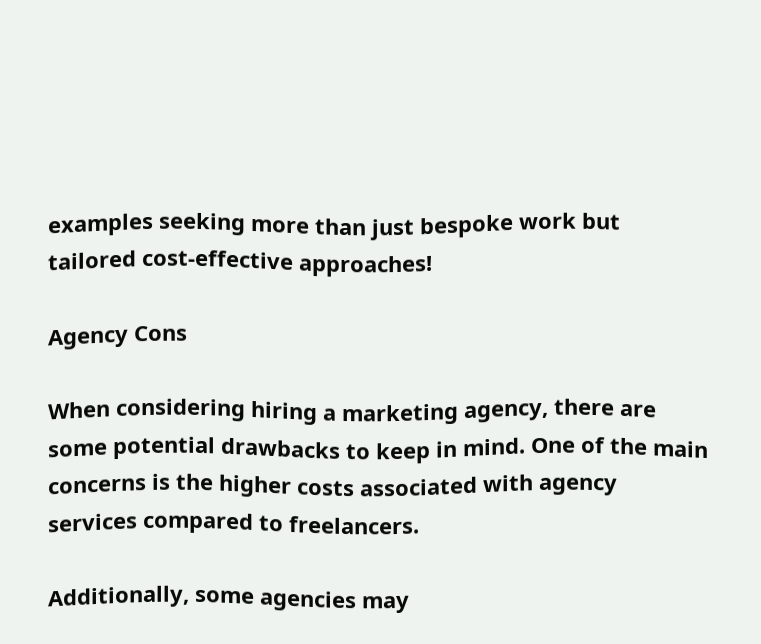examples seeking more than just bespoke work but tailored cost-effective approaches!

Agency Cons

When considering hiring a marketing agency, there are some potential drawbacks to keep in mind. One of the main concerns is the higher costs associated with agency services compared to freelancers.

Additionally, some agencies may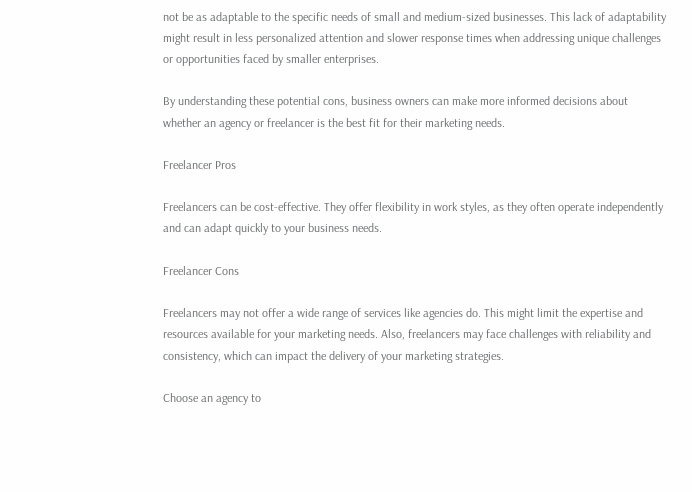not be as adaptable to the specific needs of small and medium-sized businesses. This lack of adaptability might result in less personalized attention and slower response times when addressing unique challenges or opportunities faced by smaller enterprises.

By understanding these potential cons, business owners can make more informed decisions about whether an agency or freelancer is the best fit for their marketing needs.

Freelancer Pros

Freelancers can be cost-effective. They offer flexibility in work styles, as they often operate independently and can adapt quickly to your business needs.

Freelancer Cons

Freelancers may not offer a wide range of services like agencies do. This might limit the expertise and resources available for your marketing needs. Also, freelancers may face challenges with reliability and consistency, which can impact the delivery of your marketing strategies.

Choose an agency to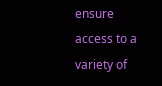ensure access to a variety of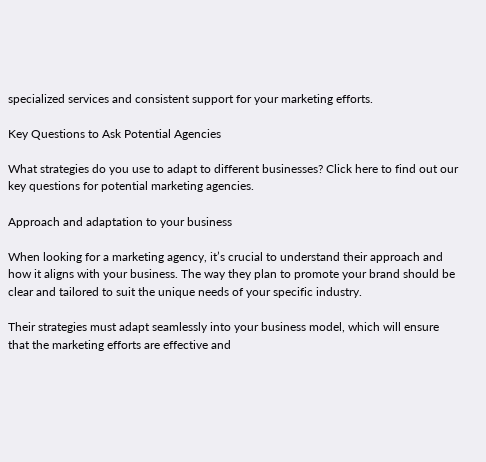specialized services and consistent support for your marketing efforts.

Key Questions to Ask Potential Agencies

What strategies do you use to adapt to different businesses? Click here to find out our key questions for potential marketing agencies.

Approach and adaptation to your business

When looking for a marketing agency, it’s crucial to understand their approach and how it aligns with your business. The way they plan to promote your brand should be clear and tailored to suit the unique needs of your specific industry.

Their strategies must adapt seamlessly into your business model, which will ensure that the marketing efforts are effective and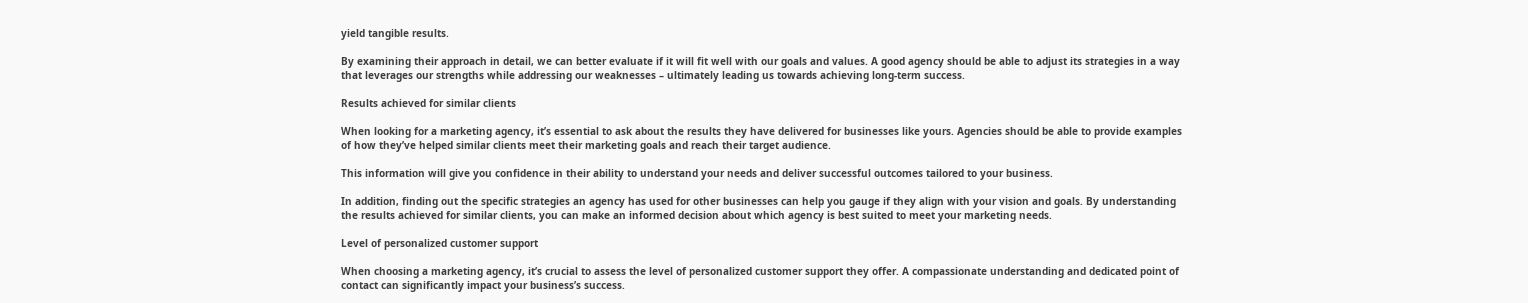yield tangible results.

By examining their approach in detail, we can better evaluate if it will fit well with our goals and values. A good agency should be able to adjust its strategies in a way that leverages our strengths while addressing our weaknesses – ultimately leading us towards achieving long-term success.

Results achieved for similar clients

When looking for a marketing agency, it’s essential to ask about the results they have delivered for businesses like yours. Agencies should be able to provide examples of how they’ve helped similar clients meet their marketing goals and reach their target audience.

This information will give you confidence in their ability to understand your needs and deliver successful outcomes tailored to your business.

In addition, finding out the specific strategies an agency has used for other businesses can help you gauge if they align with your vision and goals. By understanding the results achieved for similar clients, you can make an informed decision about which agency is best suited to meet your marketing needs.

Level of personalized customer support

When choosing a marketing agency, it’s crucial to assess the level of personalized customer support they offer. A compassionate understanding and dedicated point of contact can significantly impact your business’s success.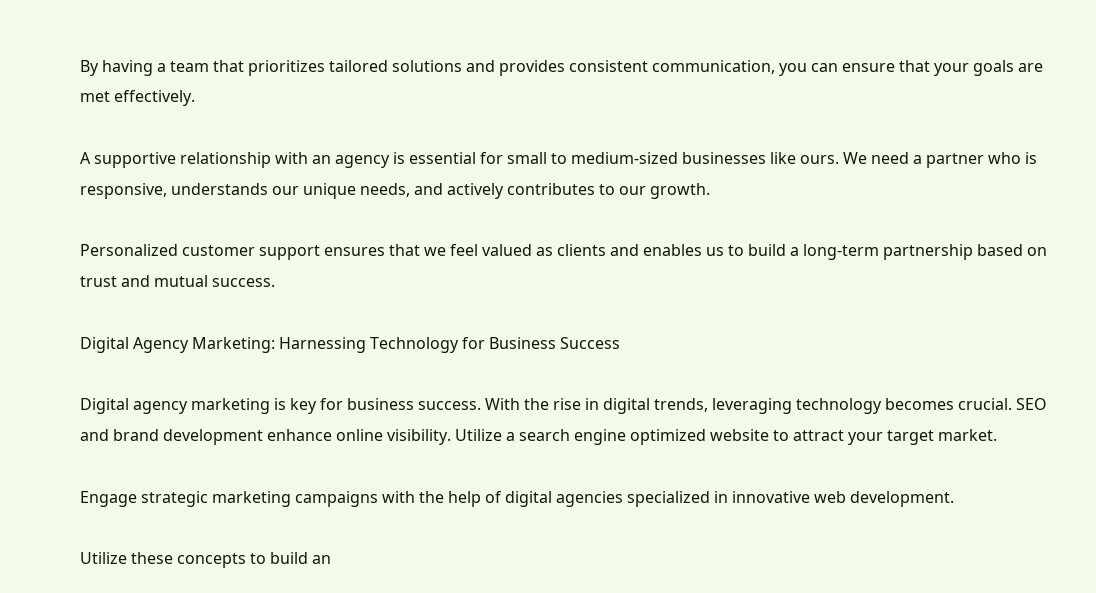By having a team that prioritizes tailored solutions and provides consistent communication, you can ensure that your goals are met effectively.

A supportive relationship with an agency is essential for small to medium-sized businesses like ours. We need a partner who is responsive, understands our unique needs, and actively contributes to our growth.

Personalized customer support ensures that we feel valued as clients and enables us to build a long-term partnership based on trust and mutual success.

Digital Agency Marketing: Harnessing Technology for Business Success

Digital agency marketing is key for business success. With the rise in digital trends, leveraging technology becomes crucial. SEO and brand development enhance online visibility. Utilize a search engine optimized website to attract your target market.

Engage strategic marketing campaigns with the help of digital agencies specialized in innovative web development.

Utilize these concepts to build an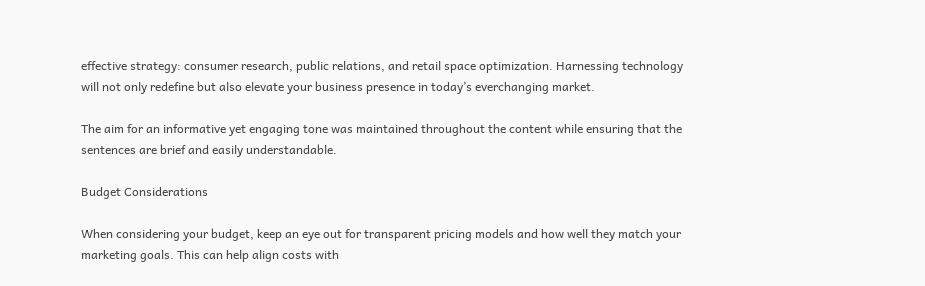effective strategy: consumer research, public relations, and retail space optimization. Harnessing technology will not only redefine but also elevate your business presence in today’s everchanging market.

The aim for an informative yet engaging tone was maintained throughout the content while ensuring that the sentences are brief and easily understandable.

Budget Considerations

When considering your budget, keep an eye out for transparent pricing models and how well they match your marketing goals. This can help align costs with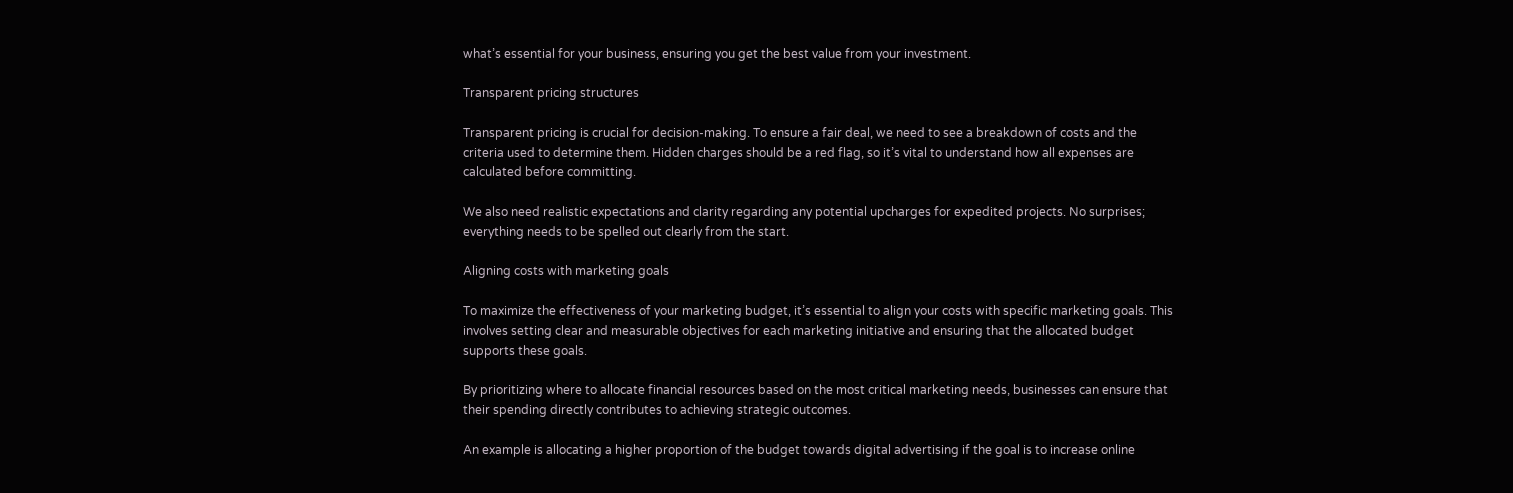what’s essential for your business, ensuring you get the best value from your investment.

Transparent pricing structures

Transparent pricing is crucial for decision-making. To ensure a fair deal, we need to see a breakdown of costs and the criteria used to determine them. Hidden charges should be a red flag, so it’s vital to understand how all expenses are calculated before committing.

We also need realistic expectations and clarity regarding any potential upcharges for expedited projects. No surprises; everything needs to be spelled out clearly from the start.

Aligning costs with marketing goals

To maximize the effectiveness of your marketing budget, it’s essential to align your costs with specific marketing goals. This involves setting clear and measurable objectives for each marketing initiative and ensuring that the allocated budget supports these goals.

By prioritizing where to allocate financial resources based on the most critical marketing needs, businesses can ensure that their spending directly contributes to achieving strategic outcomes.

An example is allocating a higher proportion of the budget towards digital advertising if the goal is to increase online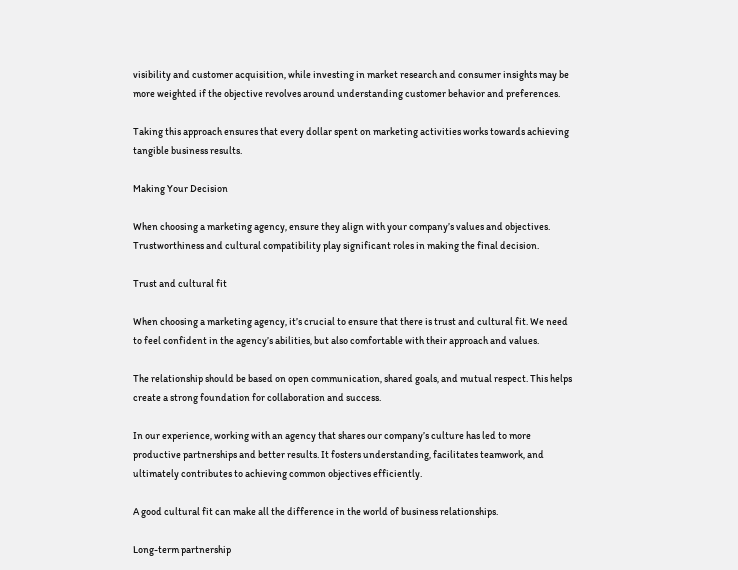visibility and customer acquisition, while investing in market research and consumer insights may be more weighted if the objective revolves around understanding customer behavior and preferences.

Taking this approach ensures that every dollar spent on marketing activities works towards achieving tangible business results.

Making Your Decision

When choosing a marketing agency, ensure they align with your company’s values and objectives. Trustworthiness and cultural compatibility play significant roles in making the final decision.

Trust and cultural fit

When choosing a marketing agency, it’s crucial to ensure that there is trust and cultural fit. We need to feel confident in the agency’s abilities, but also comfortable with their approach and values.

The relationship should be based on open communication, shared goals, and mutual respect. This helps create a strong foundation for collaboration and success.

In our experience, working with an agency that shares our company’s culture has led to more productive partnerships and better results. It fosters understanding, facilitates teamwork, and ultimately contributes to achieving common objectives efficiently.

A good cultural fit can make all the difference in the world of business relationships.

Long-term partnership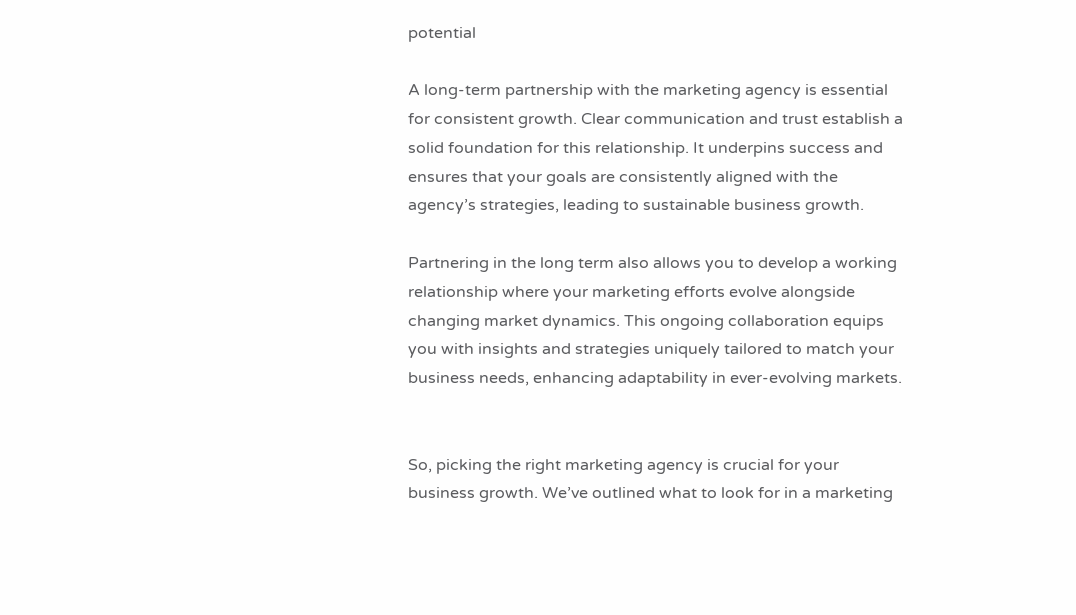potential

A long-term partnership with the marketing agency is essential for consistent growth. Clear communication and trust establish a solid foundation for this relationship. It underpins success and ensures that your goals are consistently aligned with the agency’s strategies, leading to sustainable business growth.

Partnering in the long term also allows you to develop a working relationship where your marketing efforts evolve alongside changing market dynamics. This ongoing collaboration equips you with insights and strategies uniquely tailored to match your business needs, enhancing adaptability in ever-evolving markets.


So, picking the right marketing agency is crucial for your business growth. We’ve outlined what to look for in a marketing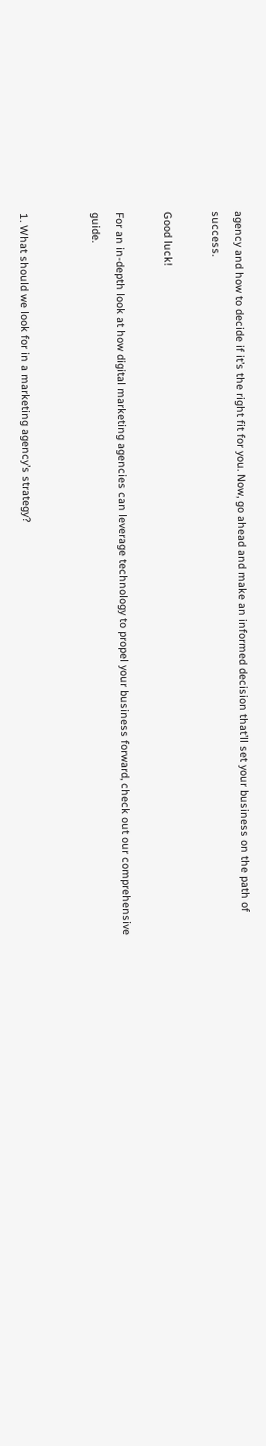agency and how to decide if it’s the right fit for you. Now, go ahead and make an informed decision that’ll set your business on the path of success.

Good luck!

For an in-depth look at how digital marketing agencies can leverage technology to propel your business forward, check out our comprehensive guide.


1. What should we look for in a marketing agency’s strategy?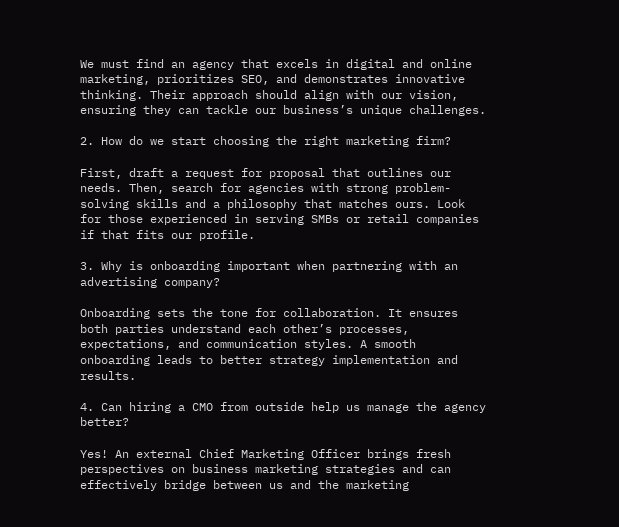We must find an agency that excels in digital and online marketing, prioritizes SEO, and demonstrates innovative thinking. Their approach should align with our vision, ensuring they can tackle our business’s unique challenges.

2. How do we start choosing the right marketing firm?

First, draft a request for proposal that outlines our needs. Then, search for agencies with strong problem-solving skills and a philosophy that matches ours. Look for those experienced in serving SMBs or retail companies if that fits our profile.

3. Why is onboarding important when partnering with an advertising company?

Onboarding sets the tone for collaboration. It ensures both parties understand each other’s processes, expectations, and communication styles. A smooth onboarding leads to better strategy implementation and results.

4. Can hiring a CMO from outside help us manage the agency better?

Yes! An external Chief Marketing Officer brings fresh perspectives on business marketing strategies and can effectively bridge between us and the marketing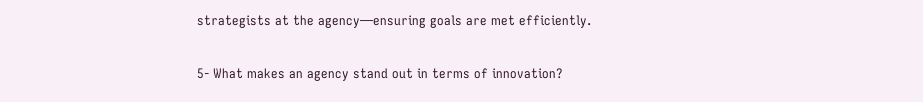strategists at the agency—ensuring goals are met efficiently.

5- What makes an agency stand out in terms of innovation?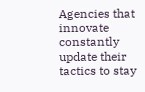Agencies that innovate constantly update their tactics to stay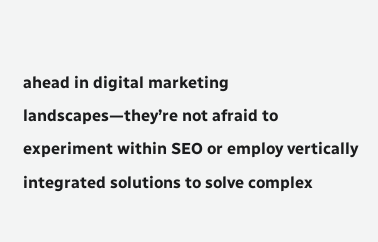ahead in digital marketing landscapes—they’re not afraid to experiment within SEO or employ vertically integrated solutions to solve complex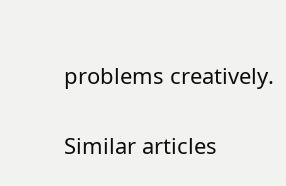problems creatively.

Similar articles